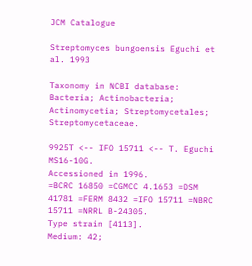JCM Catalogue

Streptomyces bungoensis Eguchi et al. 1993

Taxonomy in NCBI database: Bacteria; Actinobacteria; Actinomycetia; Streptomycetales; Streptomycetaceae.

9925T <-- IFO 15711 <-- T. Eguchi MS16-10G.
Accessioned in 1996.
=BCRC 16850 =CGMCC 4.1653 =DSM 41781 =FERM 8432 =IFO 15711 =NBRC 15711 =NRRL B-24305.
Type strain [4113].
Medium: 42;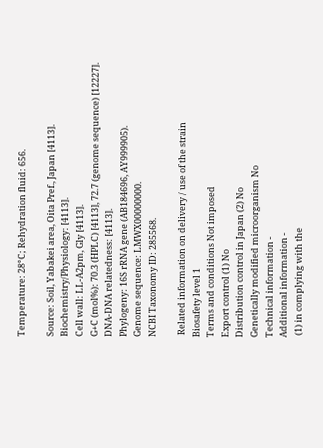Temperature: 28°C; Rehydration fluid: 656.

Source: Soil, Yabakei area, Oita Pref., Japan [4113].
Biochemistry/Physiology: [4113].
Cell wall: LL-A2pm, Gly [4113].
G+C (mol%): 70.3 (HPLC) [4113], 72.7 (genome sequence) [12227].
DNA-DNA relatedness: [4113].
Phylogeny: 16S rRNA gene (AB184696, AY999905).
Genome sequence: LMWX00000000.
NCBI Taxonomy ID: 285568.

 Related information on delivery / use of the strain
Biosafety level 1
Terms and conditions Not imposed
Export control (1) No
Distribution control in Japan (2) No
Genetically modified microorganism No
Technical information -
Additional information -
 (1) in complying with the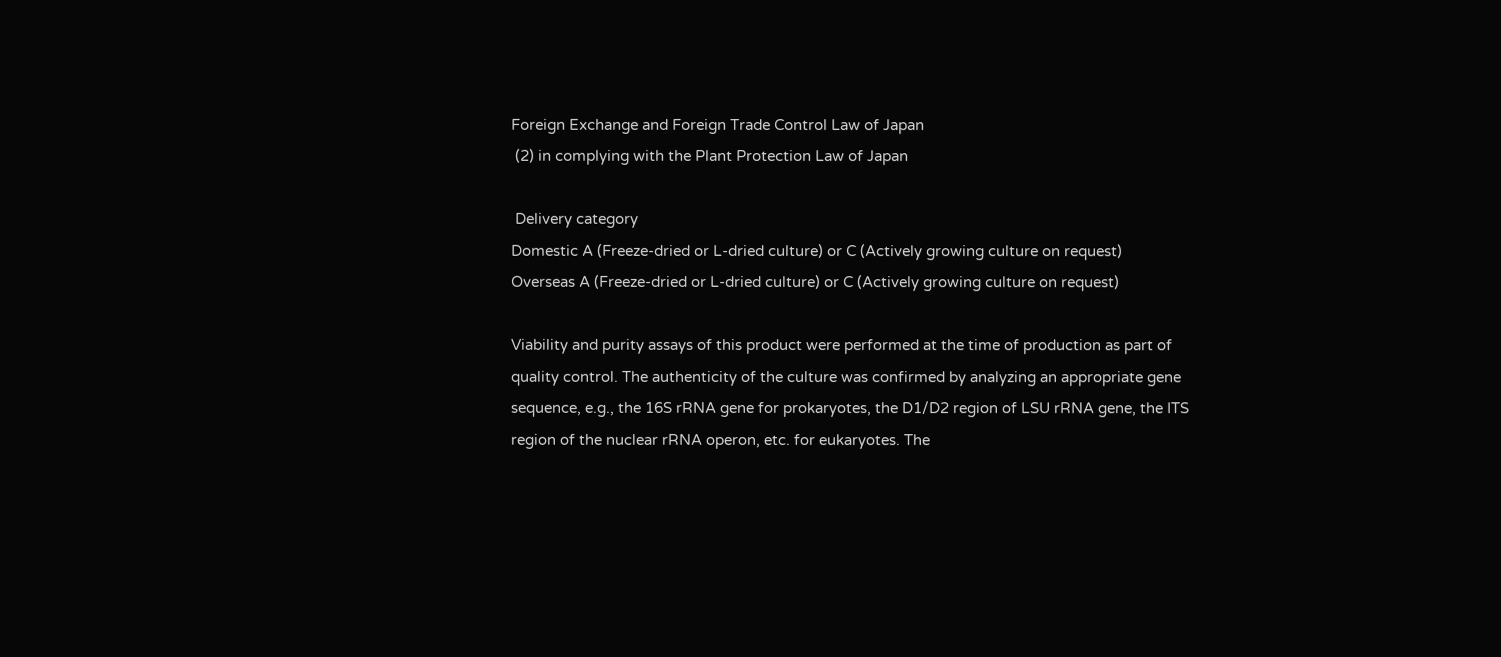Foreign Exchange and Foreign Trade Control Law of Japan
 (2) in complying with the Plant Protection Law of Japan

 Delivery category
Domestic A (Freeze-dried or L-dried culture) or C (Actively growing culture on request)
Overseas A (Freeze-dried or L-dried culture) or C (Actively growing culture on request)

Viability and purity assays of this product were performed at the time of production as part of quality control. The authenticity of the culture was confirmed by analyzing an appropriate gene sequence, e.g., the 16S rRNA gene for prokaryotes, the D1/D2 region of LSU rRNA gene, the ITS region of the nuclear rRNA operon, etc. for eukaryotes. The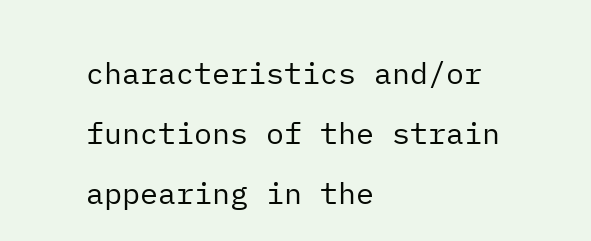characteristics and/or functions of the strain appearing in the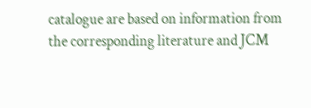catalogue are based on information from the corresponding literature and JCM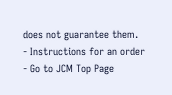does not guarantee them.
- Instructions for an order
- Go to JCM Top Page